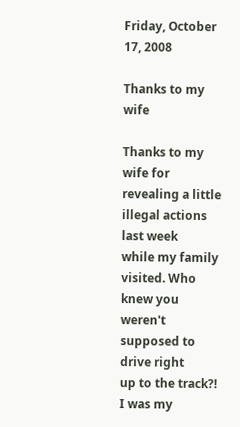Friday, October 17, 2008

Thanks to my wife

Thanks to my wife for revealing a little illegal actions last week
while my family visited. Who knew you weren't supposed to drive right
up to the track?! I was my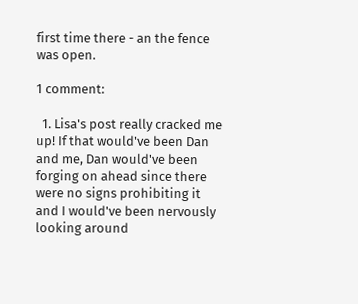first time there - an the fence was open.

1 comment:

  1. Lisa's post really cracked me up! If that would've been Dan and me, Dan would've been forging on ahead since there were no signs prohibiting it and I would've been nervously looking around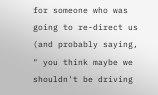for someone who was going to re-direct us (and probably saying, " you think maybe we shouldn't be driving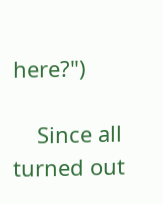here?")

    Since all turned out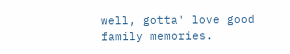well, gotta' love good family memories.